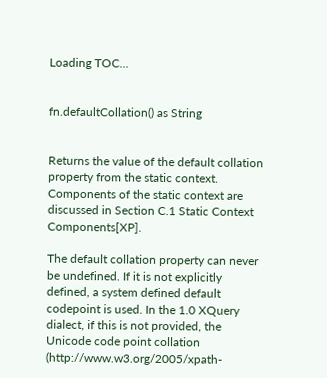Loading TOC...


fn.defaultCollation() as String


Returns the value of the default collation property from the static context. Components of the static context are discussed in Section C.1 Static Context Components[XP].

The default collation property can never be undefined. If it is not explicitly defined, a system defined default codepoint is used. In the 1.0 XQuery dialect, if this is not provided, the Unicode code point collation (http://www.w3.org/2005/xpath-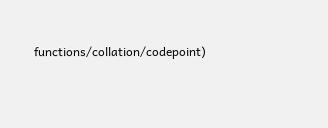functions/collation/codepoint)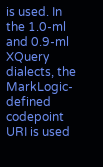is used. In the 1.0-ml and 0.9-ml XQuery dialects, the MarkLogic-defined codepoint URI is used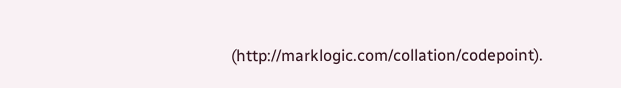(http://marklogic.com/collation/codepoint).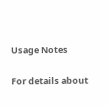Usage Notes

For details about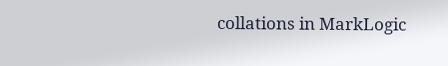collations in MarkLogic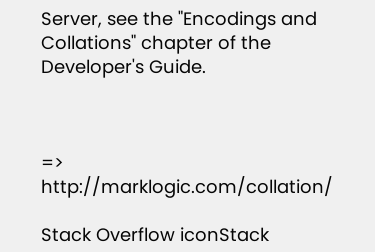Server, see the "Encodings and Collations" chapter of the Developer's Guide.



=> http://marklogic.com/collation/

Stack Overflow iconStack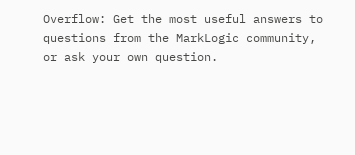Overflow: Get the most useful answers to questions from the MarkLogic community, or ask your own question.